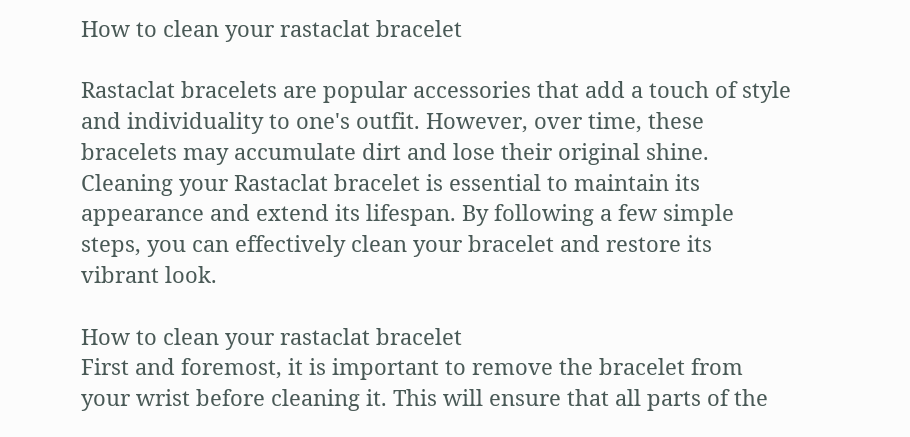How to clean your rastaclat bracelet

Rastaclat bracelets are popular accessories that add a touch of style and individuality to one's outfit. However, over time, these bracelets may accumulate dirt and lose their original shine. Cleaning your Rastaclat bracelet is essential to maintain its appearance and extend its lifespan. By following a few simple steps, you can effectively clean your bracelet and restore its vibrant look.

How to clean your rastaclat bracelet
First and foremost, it is important to remove the bracelet from your wrist before cleaning it. This will ensure that all parts of the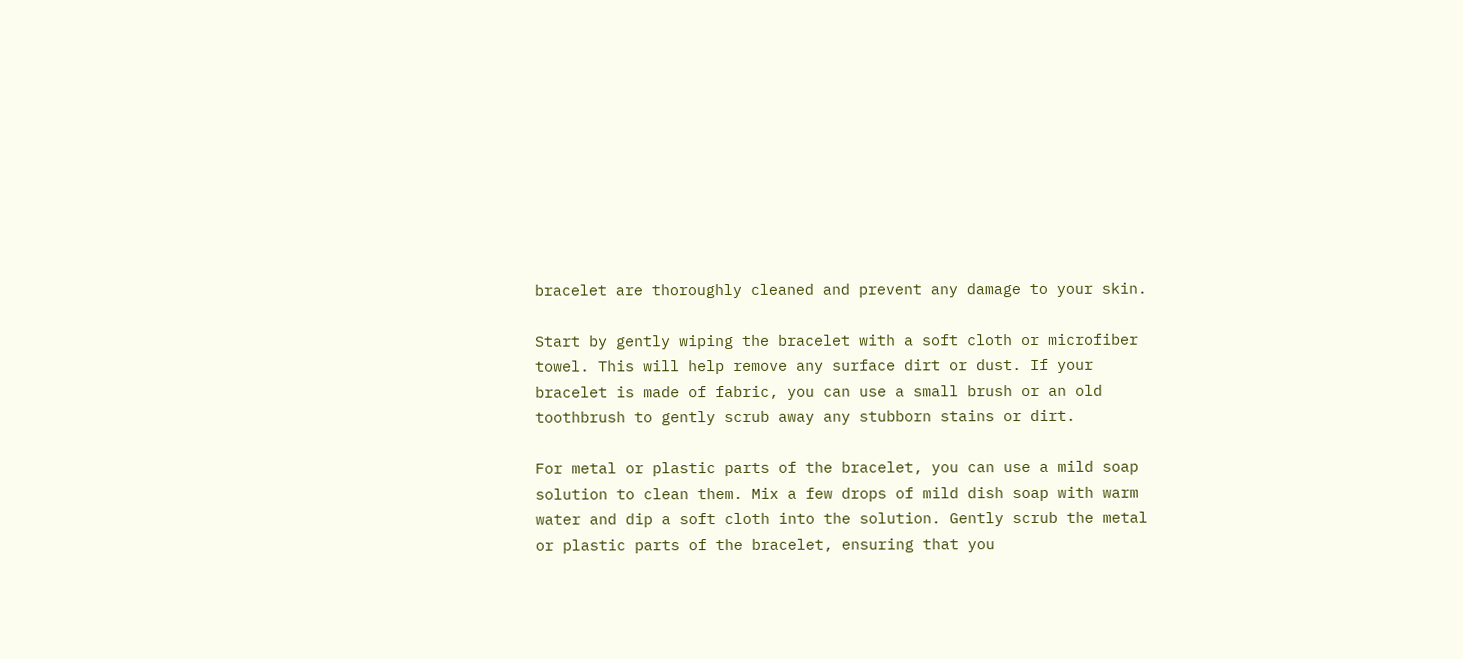bracelet are thoroughly cleaned and prevent any damage to your skin.

Start by gently wiping the bracelet with a soft cloth or microfiber towel. This will help remove any surface dirt or dust. If your bracelet is made of fabric, you can use a small brush or an old toothbrush to gently scrub away any stubborn stains or dirt.

For metal or plastic parts of the bracelet, you can use a mild soap solution to clean them. Mix a few drops of mild dish soap with warm water and dip a soft cloth into the solution. Gently scrub the metal or plastic parts of the bracelet, ensuring that you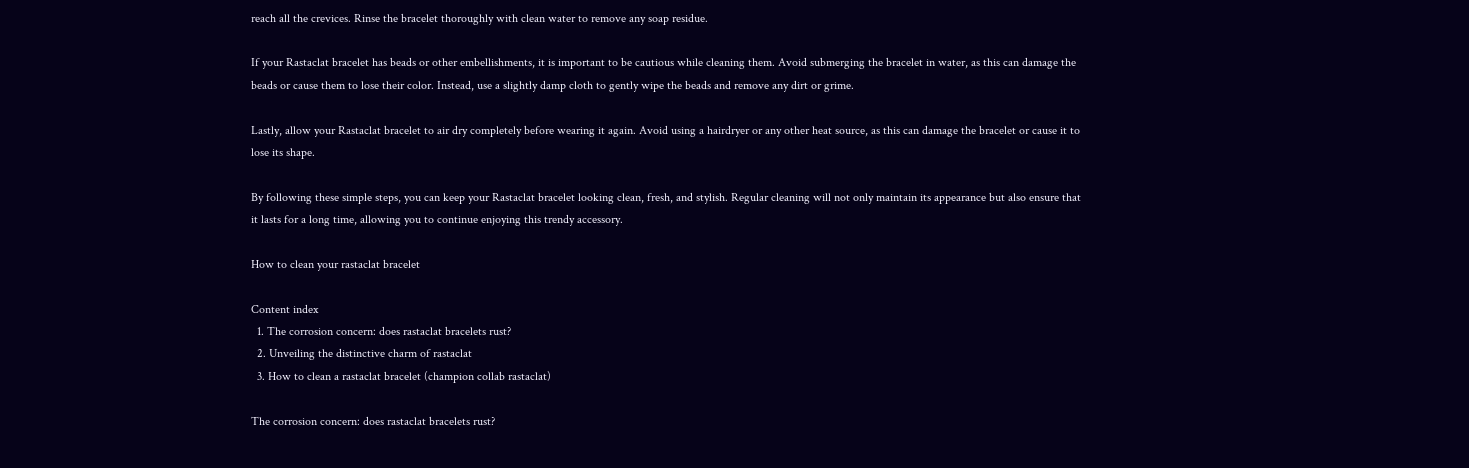reach all the crevices. Rinse the bracelet thoroughly with clean water to remove any soap residue.

If your Rastaclat bracelet has beads or other embellishments, it is important to be cautious while cleaning them. Avoid submerging the bracelet in water, as this can damage the beads or cause them to lose their color. Instead, use a slightly damp cloth to gently wipe the beads and remove any dirt or grime.

Lastly, allow your Rastaclat bracelet to air dry completely before wearing it again. Avoid using a hairdryer or any other heat source, as this can damage the bracelet or cause it to lose its shape.

By following these simple steps, you can keep your Rastaclat bracelet looking clean, fresh, and stylish. Regular cleaning will not only maintain its appearance but also ensure that it lasts for a long time, allowing you to continue enjoying this trendy accessory.

How to clean your rastaclat bracelet

Content index
  1. The corrosion concern: does rastaclat bracelets rust?
  2. Unveiling the distinctive charm of rastaclat
  3. How to clean a rastaclat bracelet (champion collab rastaclat)

The corrosion concern: does rastaclat bracelets rust?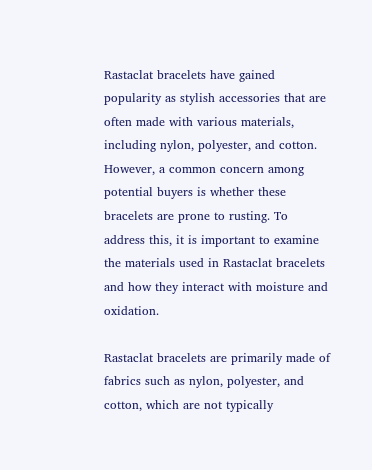Rastaclat bracelets have gained popularity as stylish accessories that are often made with various materials, including nylon, polyester, and cotton. However, a common concern among potential buyers is whether these bracelets are prone to rusting. To address this, it is important to examine the materials used in Rastaclat bracelets and how they interact with moisture and oxidation.

Rastaclat bracelets are primarily made of fabrics such as nylon, polyester, and cotton, which are not typically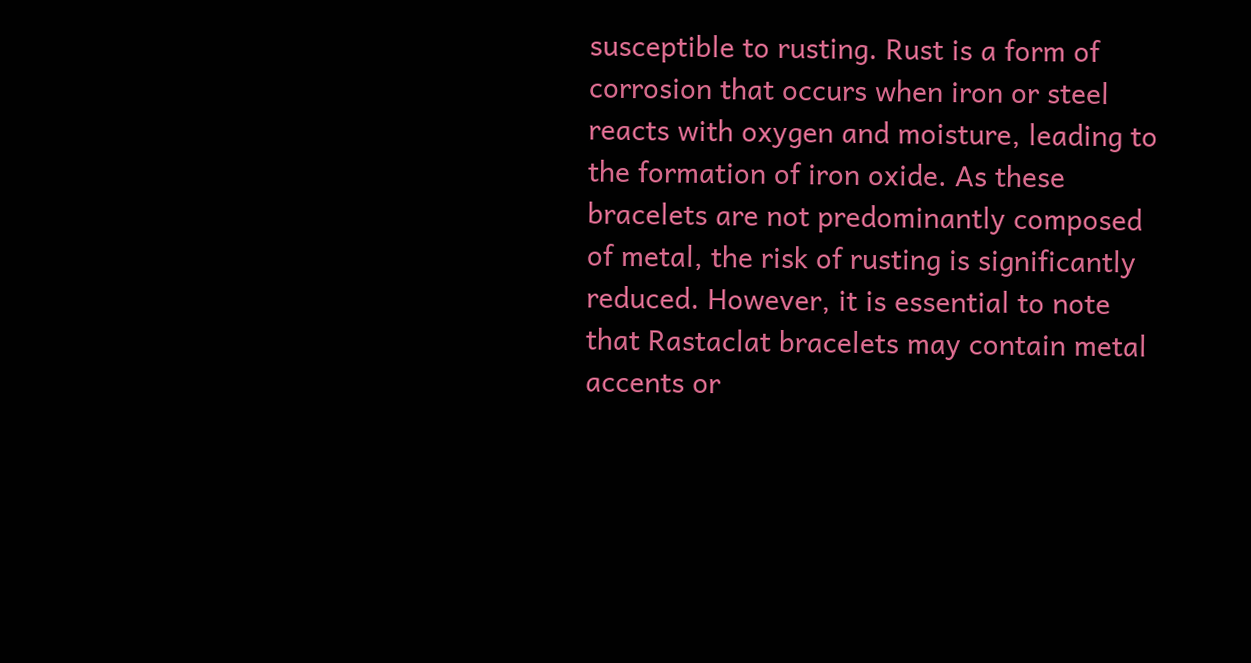susceptible to rusting. Rust is a form of corrosion that occurs when iron or steel reacts with oxygen and moisture, leading to the formation of iron oxide. As these bracelets are not predominantly composed of metal, the risk of rusting is significantly reduced. However, it is essential to note that Rastaclat bracelets may contain metal accents or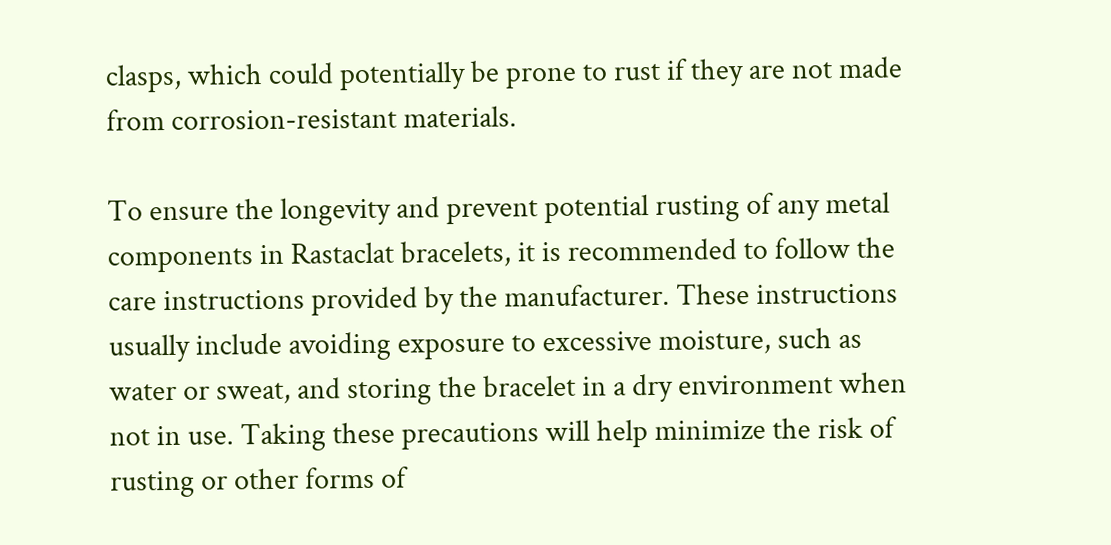clasps, which could potentially be prone to rust if they are not made from corrosion-resistant materials.

To ensure the longevity and prevent potential rusting of any metal components in Rastaclat bracelets, it is recommended to follow the care instructions provided by the manufacturer. These instructions usually include avoiding exposure to excessive moisture, such as water or sweat, and storing the bracelet in a dry environment when not in use. Taking these precautions will help minimize the risk of rusting or other forms of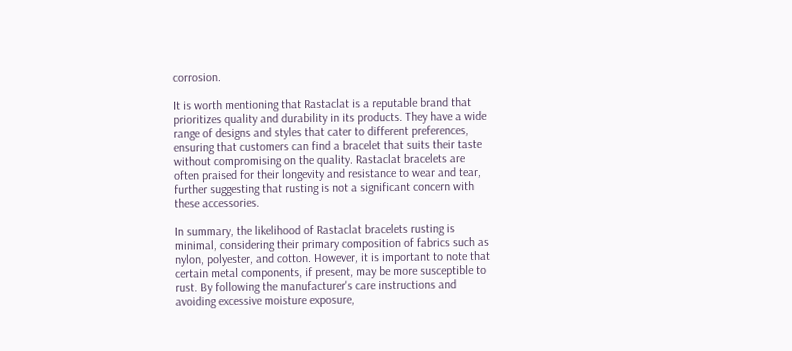corrosion.

It is worth mentioning that Rastaclat is a reputable brand that prioritizes quality and durability in its products. They have a wide range of designs and styles that cater to different preferences, ensuring that customers can find a bracelet that suits their taste without compromising on the quality. Rastaclat bracelets are often praised for their longevity and resistance to wear and tear, further suggesting that rusting is not a significant concern with these accessories.

In summary, the likelihood of Rastaclat bracelets rusting is minimal, considering their primary composition of fabrics such as nylon, polyester, and cotton. However, it is important to note that certain metal components, if present, may be more susceptible to rust. By following the manufacturer's care instructions and avoiding excessive moisture exposure,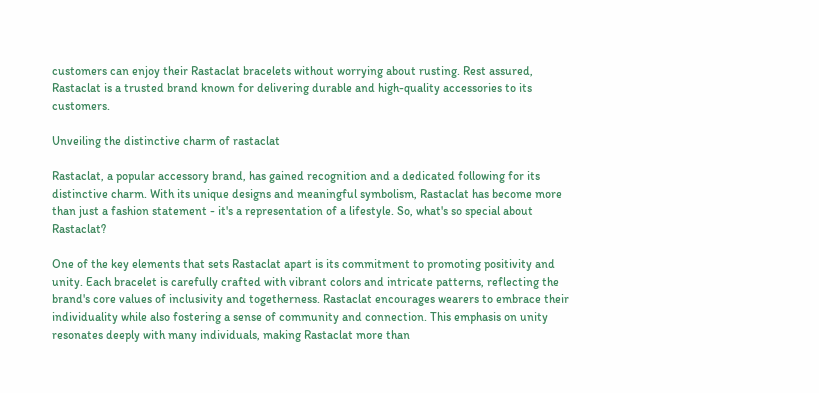customers can enjoy their Rastaclat bracelets without worrying about rusting. Rest assured, Rastaclat is a trusted brand known for delivering durable and high-quality accessories to its customers.

Unveiling the distinctive charm of rastaclat

Rastaclat, a popular accessory brand, has gained recognition and a dedicated following for its distinctive charm. With its unique designs and meaningful symbolism, Rastaclat has become more than just a fashion statement - it's a representation of a lifestyle. So, what's so special about Rastaclat?

One of the key elements that sets Rastaclat apart is its commitment to promoting positivity and unity. Each bracelet is carefully crafted with vibrant colors and intricate patterns, reflecting the brand's core values of inclusivity and togetherness. Rastaclat encourages wearers to embrace their individuality while also fostering a sense of community and connection. This emphasis on unity resonates deeply with many individuals, making Rastaclat more than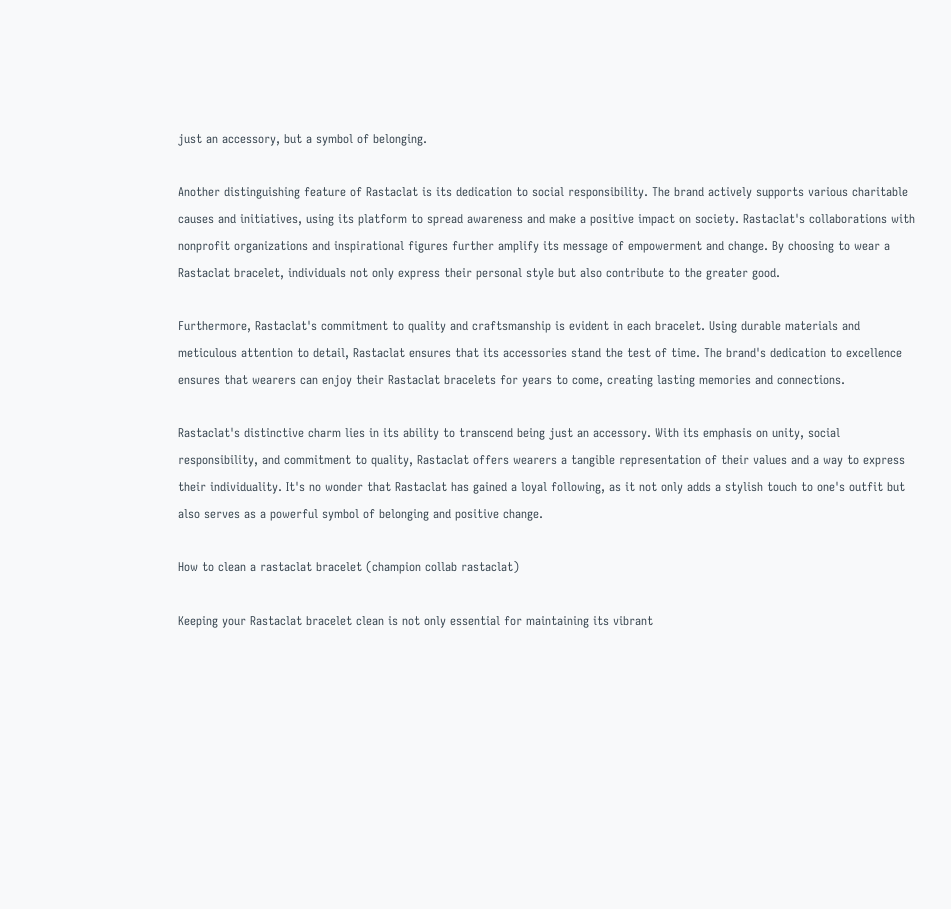just an accessory, but a symbol of belonging.

Another distinguishing feature of Rastaclat is its dedication to social responsibility. The brand actively supports various charitable causes and initiatives, using its platform to spread awareness and make a positive impact on society. Rastaclat's collaborations with nonprofit organizations and inspirational figures further amplify its message of empowerment and change. By choosing to wear a Rastaclat bracelet, individuals not only express their personal style but also contribute to the greater good.

Furthermore, Rastaclat's commitment to quality and craftsmanship is evident in each bracelet. Using durable materials and meticulous attention to detail, Rastaclat ensures that its accessories stand the test of time. The brand's dedication to excellence ensures that wearers can enjoy their Rastaclat bracelets for years to come, creating lasting memories and connections.

Rastaclat's distinctive charm lies in its ability to transcend being just an accessory. With its emphasis on unity, social responsibility, and commitment to quality, Rastaclat offers wearers a tangible representation of their values and a way to express their individuality. It's no wonder that Rastaclat has gained a loyal following, as it not only adds a stylish touch to one's outfit but also serves as a powerful symbol of belonging and positive change.

How to clean a rastaclat bracelet (champion collab rastaclat)

Keeping your Rastaclat bracelet clean is not only essential for maintaining its vibrant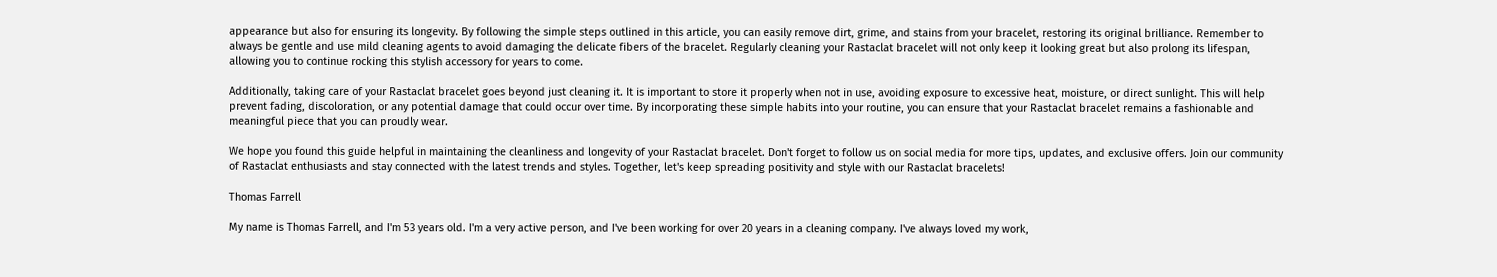appearance but also for ensuring its longevity. By following the simple steps outlined in this article, you can easily remove dirt, grime, and stains from your bracelet, restoring its original brilliance. Remember to always be gentle and use mild cleaning agents to avoid damaging the delicate fibers of the bracelet. Regularly cleaning your Rastaclat bracelet will not only keep it looking great but also prolong its lifespan, allowing you to continue rocking this stylish accessory for years to come.

Additionally, taking care of your Rastaclat bracelet goes beyond just cleaning it. It is important to store it properly when not in use, avoiding exposure to excessive heat, moisture, or direct sunlight. This will help prevent fading, discoloration, or any potential damage that could occur over time. By incorporating these simple habits into your routine, you can ensure that your Rastaclat bracelet remains a fashionable and meaningful piece that you can proudly wear.

We hope you found this guide helpful in maintaining the cleanliness and longevity of your Rastaclat bracelet. Don't forget to follow us on social media for more tips, updates, and exclusive offers. Join our community of Rastaclat enthusiasts and stay connected with the latest trends and styles. Together, let's keep spreading positivity and style with our Rastaclat bracelets!

Thomas Farrell

My name is Thomas Farrell, and I'm 53 years old. I'm a very active person, and I've been working for over 20 years in a cleaning company. I've always loved my work,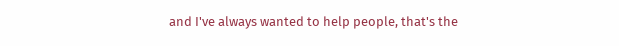and I've always wanted to help people, that's the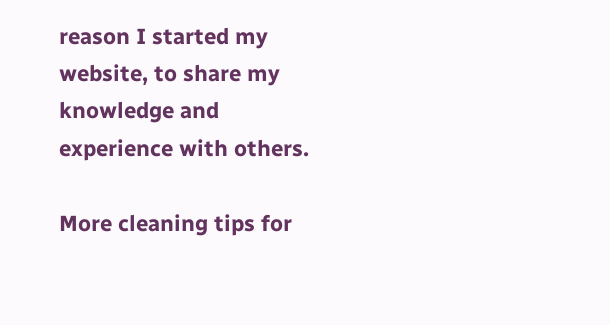reason I started my website, to share my knowledge and experience with others.

More cleaning tips for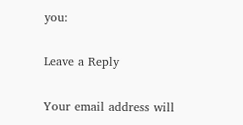you:

Leave a Reply

Your email address will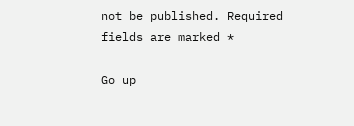not be published. Required fields are marked *

Go up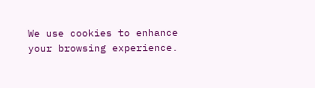We use cookies to enhance your browsing experience.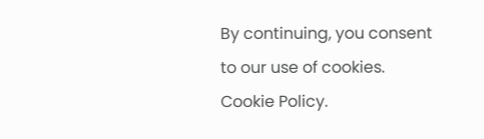By continuing, you consent to our use of cookies. Cookie Policy.